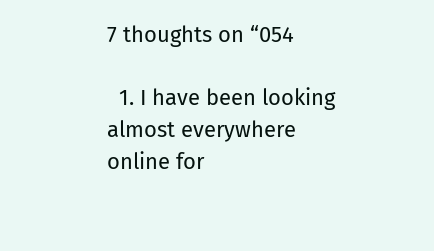7 thoughts on “054

  1. I have been looking almost everywhere online for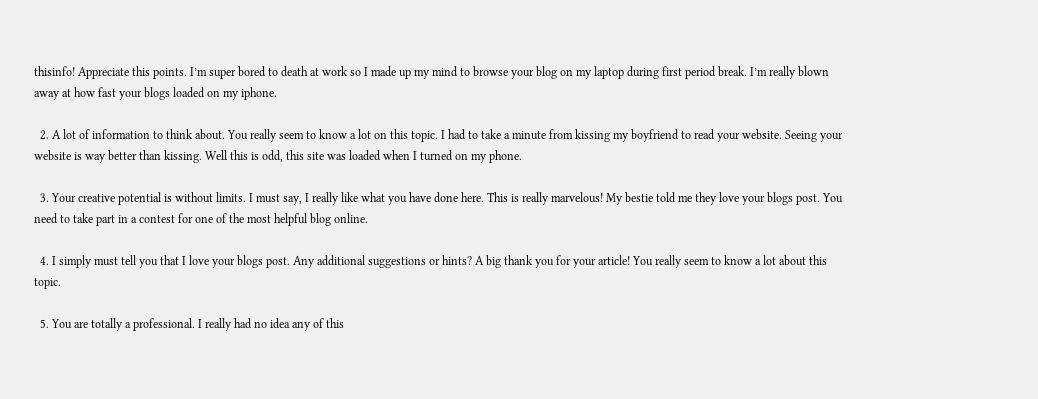thisinfo! Appreciate this points. I’m super bored to death at work so I made up my mind to browse your blog on my laptop during first period break. I’m really blown away at how fast your blogs loaded on my iphone.

  2. A lot of information to think about. You really seem to know a lot on this topic. I had to take a minute from kissing my boyfriend to read your website. Seeing your website is way better than kissing. Well this is odd, this site was loaded when I turned on my phone.

  3. Your creative potential is without limits. I must say, I really like what you have done here. This is really marvelous! My bestie told me they love your blogs post. You need to take part in a contest for one of the most helpful blog online.

  4. I simply must tell you that I love your blogs post. Any additional suggestions or hints? A big thank you for your article! You really seem to know a lot about this topic.

  5. You are totally a professional. I really had no idea any of this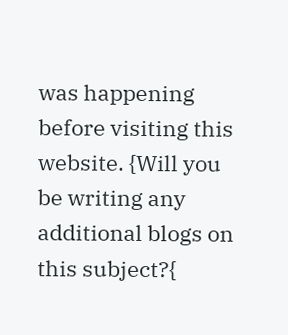was happening before visiting this website. {Will you be writing any additional blogs on this subject?{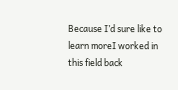Because I’d sure like to learn moreI worked in this field back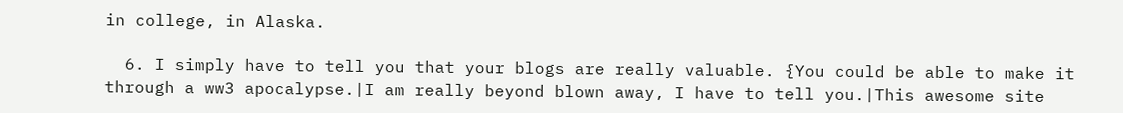in college, in Alaska.

  6. I simply have to tell you that your blogs are really valuable. {You could be able to make it through a ww3 apocalypse.|I am really beyond blown away, I have to tell you.|This awesome site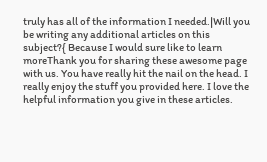truly has all of the information I needed.|Will you be writing any additional articles on this subject?{ Because I would sure like to learn moreThank you for sharing these awesome page with us. You have really hit the nail on the head. I really enjoy the stuff you provided here. I love the helpful information you give in these articles.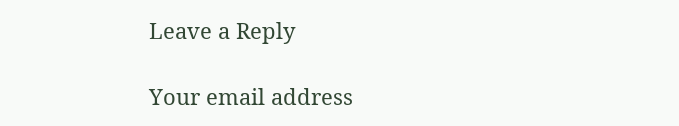Leave a Reply

Your email address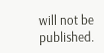will not be published.